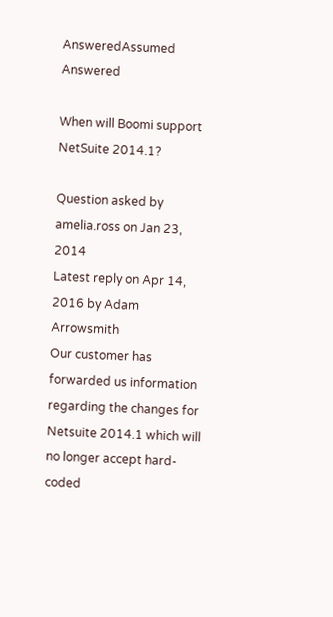AnsweredAssumed Answered

When will Boomi support NetSuite 2014.1?

Question asked by amelia.ross on Jan 23, 2014
Latest reply on Apr 14, 2016 by Adam Arrowsmith
Our customer has forwarded us information regarding the changes for Netsuite 2014.1 which will no longer accept hard-coded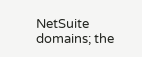NetSuite domains; the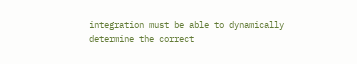integration must be able to dynamically determine the correct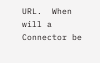URL.  When will a Connector be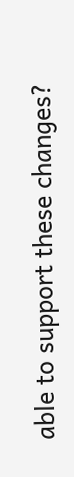able to support these changes?